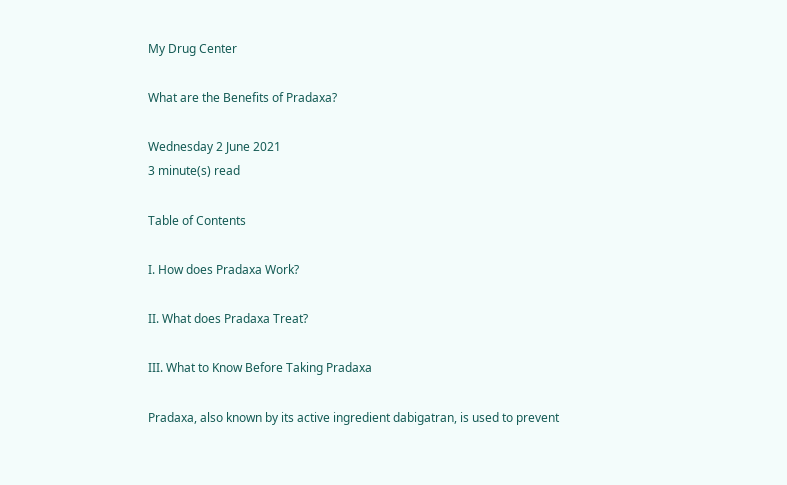My Drug Center

What are the Benefits of Pradaxa?

Wednesday 2 June 2021
3 minute(s) read

Table of Contents

I. How does Pradaxa Work?

II. What does Pradaxa Treat?

III. What to Know Before Taking Pradaxa

Pradaxa, also known by its active ingredient dabigatran, is used to prevent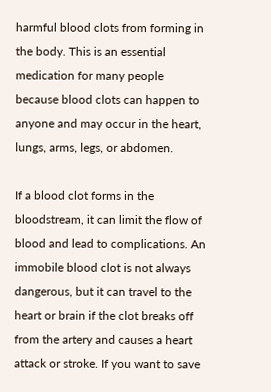harmful blood clots from forming in the body. This is an essential medication for many people because blood clots can happen to anyone and may occur in the heart, lungs, arms, legs, or abdomen.

If a blood clot forms in the bloodstream, it can limit the flow of blood and lead to complications. An immobile blood clot is not always dangerous, but it can travel to the heart or brain if the clot breaks off from the artery and causes a heart attack or stroke. If you want to save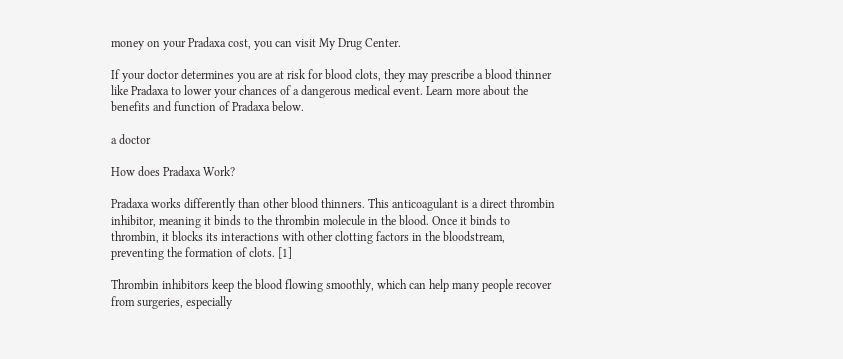money on your Pradaxa cost, you can visit My Drug Center.

If your doctor determines you are at risk for blood clots, they may prescribe a blood thinner like Pradaxa to lower your chances of a dangerous medical event. Learn more about the benefits and function of Pradaxa below.

a doctor

How does Pradaxa Work?

Pradaxa works differently than other blood thinners. This anticoagulant is a direct thrombin inhibitor, meaning it binds to the thrombin molecule in the blood. Once it binds to thrombin, it blocks its interactions with other clotting factors in the bloodstream, preventing the formation of clots. [1]

Thrombin inhibitors keep the blood flowing smoothly, which can help many people recover from surgeries, especially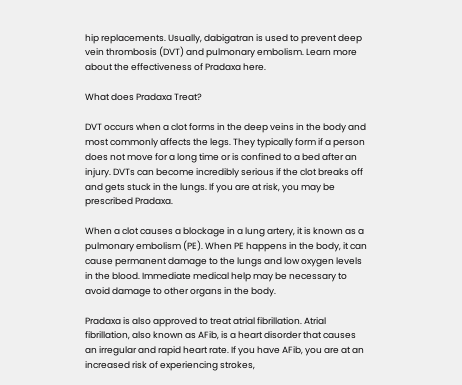hip replacements. Usually, dabigatran is used to prevent deep vein thrombosis (DVT) and pulmonary embolism. Learn more about the effectiveness of Pradaxa here.

What does Pradaxa Treat?

DVT occurs when a clot forms in the deep veins in the body and most commonly affects the legs. They typically form if a person does not move for a long time or is confined to a bed after an injury. DVTs can become incredibly serious if the clot breaks off and gets stuck in the lungs. If you are at risk, you may be prescribed Pradaxa.

When a clot causes a blockage in a lung artery, it is known as a pulmonary embolism (PE). When PE happens in the body, it can cause permanent damage to the lungs and low oxygen levels in the blood. Immediate medical help may be necessary to avoid damage to other organs in the body.

Pradaxa is also approved to treat atrial fibrillation. Atrial fibrillation, also known as AFib, is a heart disorder that causes an irregular and rapid heart rate. If you have AFib, you are at an increased risk of experiencing strokes,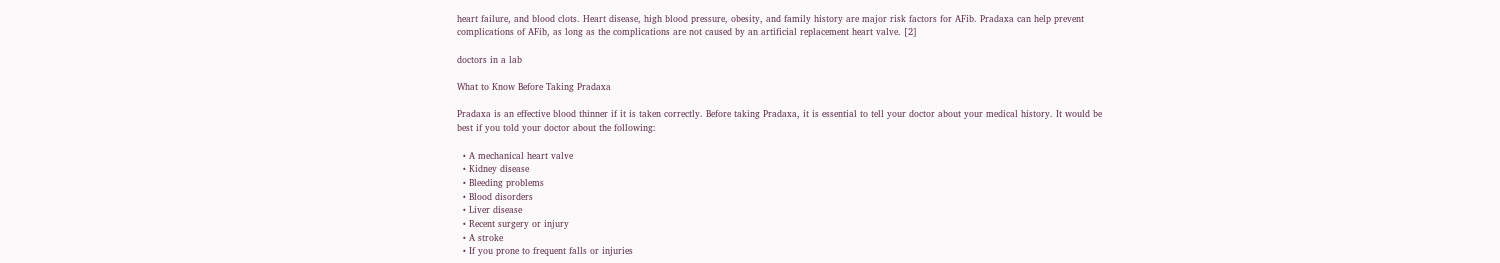heart failure, and blood clots. Heart disease, high blood pressure, obesity, and family history are major risk factors for AFib. Pradaxa can help prevent complications of AFib, as long as the complications are not caused by an artificial replacement heart valve. [2]

doctors in a lab

What to Know Before Taking Pradaxa

Pradaxa is an effective blood thinner if it is taken correctly. Before taking Pradaxa, it is essential to tell your doctor about your medical history. It would be best if you told your doctor about the following:

  • A mechanical heart valve
  • Kidney disease
  • Bleeding problems
  • Blood disorders
  • Liver disease
  • Recent surgery or injury
  • A stroke
  • If you prone to frequent falls or injuries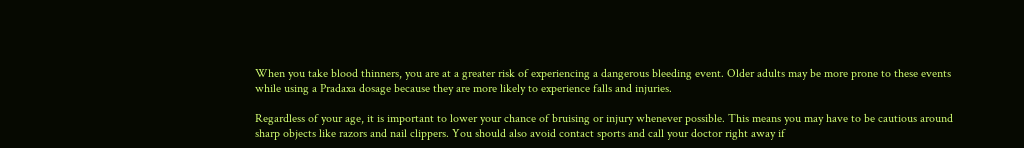When you take blood thinners, you are at a greater risk of experiencing a dangerous bleeding event. Older adults may be more prone to these events while using a Pradaxa dosage because they are more likely to experience falls and injuries.

Regardless of your age, it is important to lower your chance of bruising or injury whenever possible. This means you may have to be cautious around sharp objects like razors and nail clippers. You should also avoid contact sports and call your doctor right away if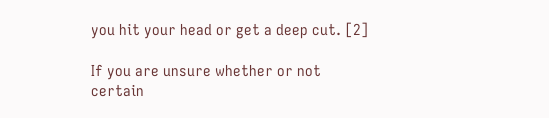you hit your head or get a deep cut. [2]

If you are unsure whether or not certain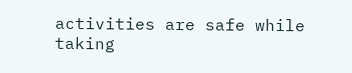activities are safe while taking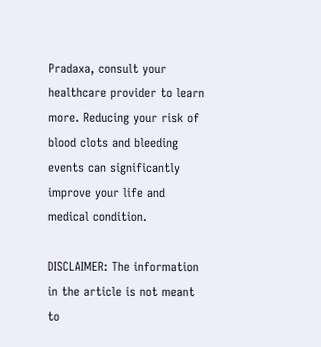Pradaxa, consult your healthcare provider to learn more. Reducing your risk of blood clots and bleeding events can significantly improve your life and medical condition.

DISCLAIMER: The information in the article is not meant to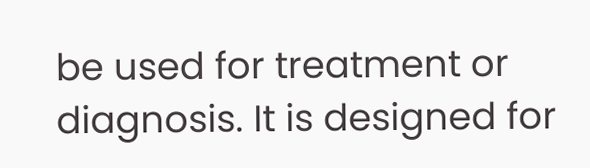be used for treatment or diagnosis. It is designed for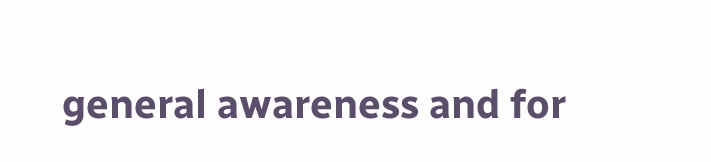general awareness and for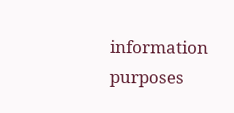information purposes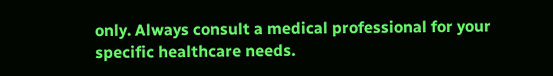only. Always consult a medical professional for your specific healthcare needs.